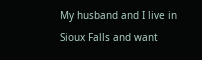My husband and I live in Sioux Falls and want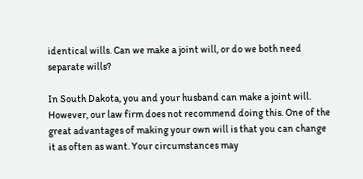identical wills. Can we make a joint will, or do we both need separate wills?

In South Dakota, you and your husband can make a joint will. However, our law firm does not recommend doing this. One of the great advantages of making your own will is that you can change it as often as want. Your circumstances may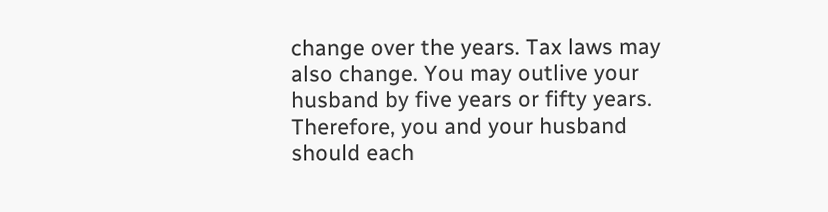change over the years. Tax laws may also change. You may outlive your husband by five years or fifty years. Therefore, you and your husband should each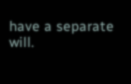have a separate will.